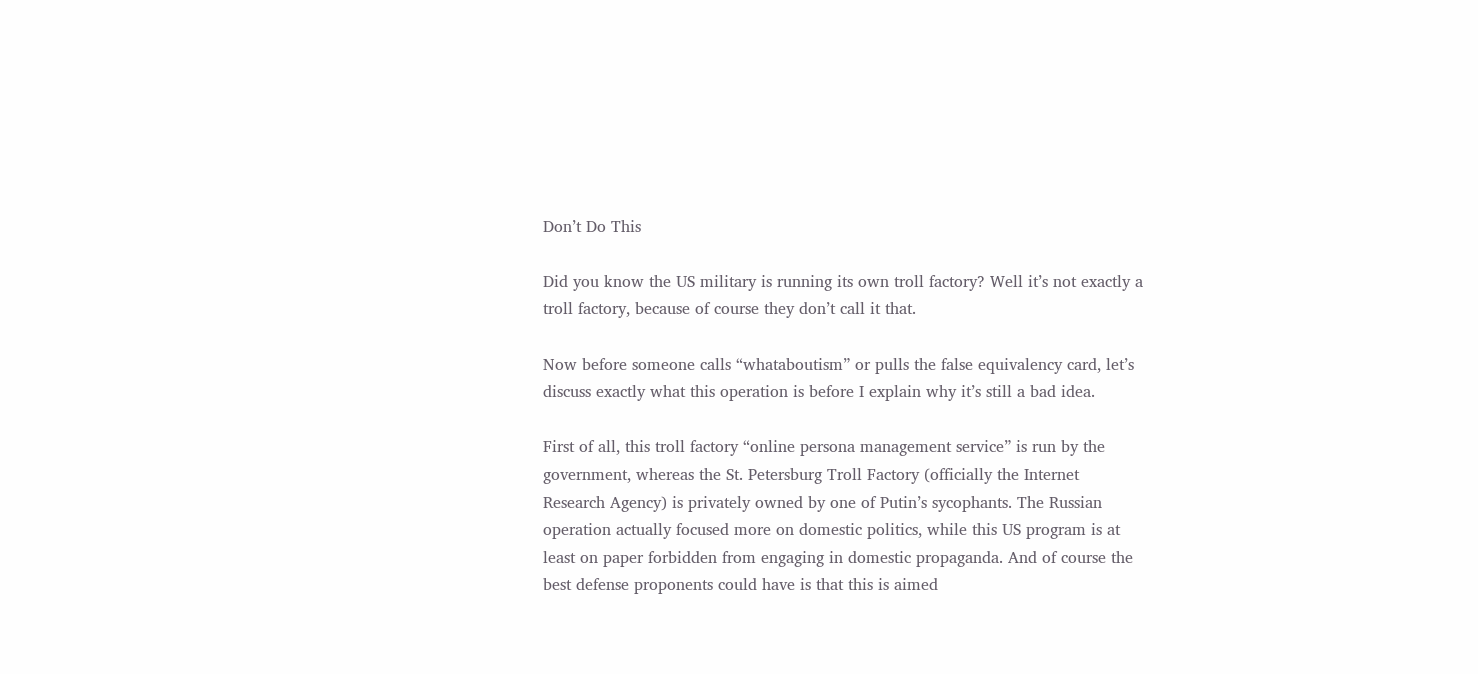Don’t Do This

Did you know the US military is running its own troll factory? Well it’s not exactly a troll factory, because of course they don’t call it that.

Now before someone calls “whataboutism” or pulls the false equivalency card, let’s discuss exactly what this operation is before I explain why it’s still a bad idea.

First of all, this troll factory “online persona management service” is run by the government, whereas the St. Petersburg Troll Factory (officially the Internet Research Agency) is privately owned by one of Putin’s sycophants. The Russian operation actually focused more on domestic politics, while this US program is at least on paper forbidden from engaging in domestic propaganda. And of course the best defense proponents could have is that this is aimed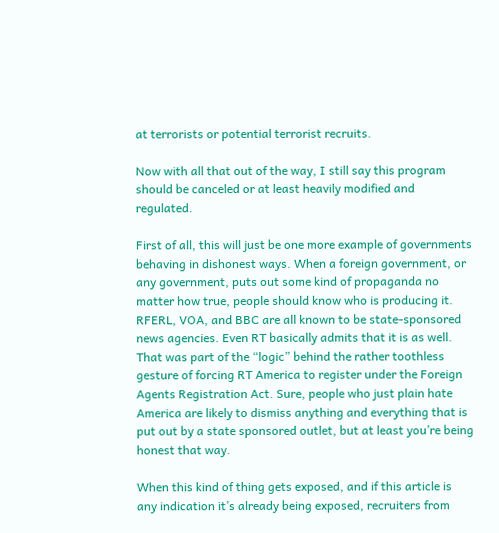at terrorists or potential terrorist recruits.

Now with all that out of the way, I still say this program should be canceled or at least heavily modified and regulated.

First of all, this will just be one more example of governments behaving in dishonest ways. When a foreign government, or any government, puts out some kind of propaganda no matter how true, people should know who is producing it. RFERL, VOA, and BBC are all known to be state-sponsored news agencies. Even RT basically admits that it is as well. That was part of the “logic” behind the rather toothless gesture of forcing RT America to register under the Foreign Agents Registration Act. Sure, people who just plain hate America are likely to dismiss anything and everything that is put out by a state sponsored outlet, but at least you’re being honest that way.

When this kind of thing gets exposed, and if this article is any indication it’s already being exposed, recruiters from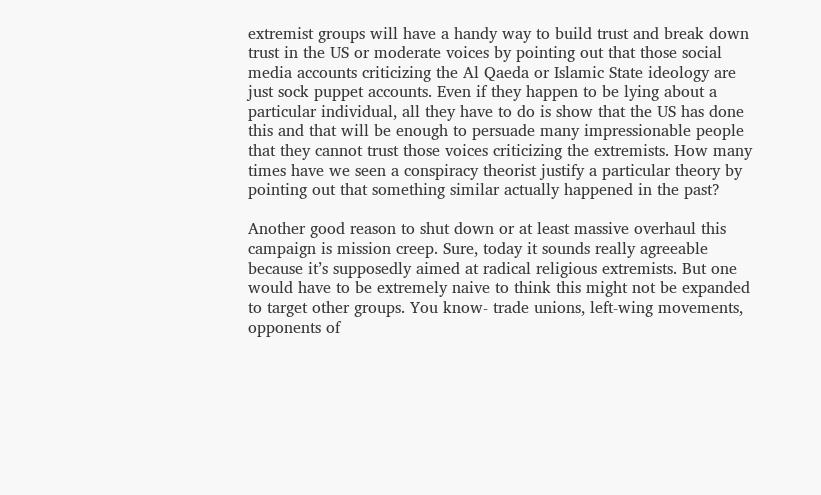extremist groups will have a handy way to build trust and break down trust in the US or moderate voices by pointing out that those social media accounts criticizing the Al Qaeda or Islamic State ideology are just sock puppet accounts. Even if they happen to be lying about a particular individual, all they have to do is show that the US has done this and that will be enough to persuade many impressionable people that they cannot trust those voices criticizing the extremists. How many times have we seen a conspiracy theorist justify a particular theory by pointing out that something similar actually happened in the past?

Another good reason to shut down or at least massive overhaul this campaign is mission creep. Sure, today it sounds really agreeable because it’s supposedly aimed at radical religious extremists. But one would have to be extremely naive to think this might not be expanded to target other groups. You know- trade unions, left-wing movements, opponents of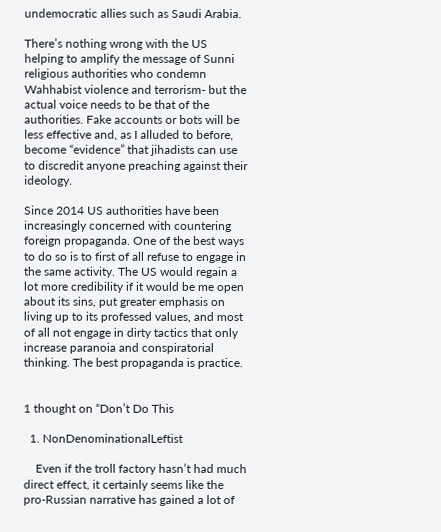undemocratic allies such as Saudi Arabia.

There’s nothing wrong with the US helping to amplify the message of Sunni religious authorities who condemn Wahhabist violence and terrorism- but the actual voice needs to be that of the authorities. Fake accounts or bots will be less effective and, as I alluded to before, become “evidence” that jihadists can use to discredit anyone preaching against their ideology.

Since 2014 US authorities have been increasingly concerned with countering foreign propaganda. One of the best ways to do so is to first of all refuse to engage in the same activity. The US would regain a lot more credibility if it would be me open about its sins, put greater emphasis on living up to its professed values, and most of all not engage in dirty tactics that only increase paranoia and conspiratorial thinking. The best propaganda is practice.


1 thought on “Don’t Do This

  1. NonDenominationalLeftist

    Even if the troll factory hasn’t had much direct effect, it certainly seems like the pro-Russian narrative has gained a lot of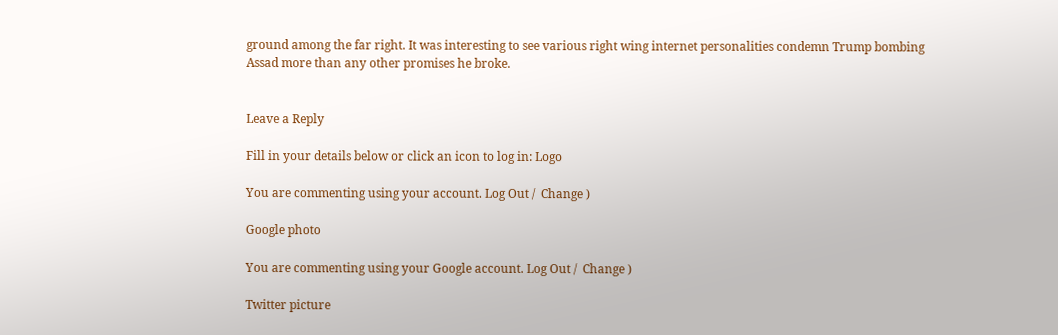ground among the far right. It was interesting to see various right wing internet personalities condemn Trump bombing Assad more than any other promises he broke.


Leave a Reply

Fill in your details below or click an icon to log in: Logo

You are commenting using your account. Log Out /  Change )

Google photo

You are commenting using your Google account. Log Out /  Change )

Twitter picture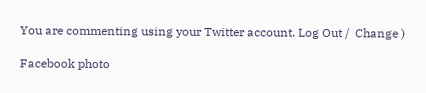You are commenting using your Twitter account. Log Out /  Change )

Facebook photo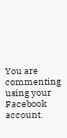You are commenting using your Facebook account.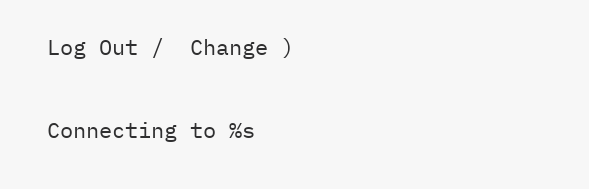Log Out /  Change )

Connecting to %s